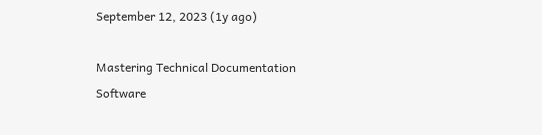September 12, 2023 (1y ago)

Mastering Technical Documentation Software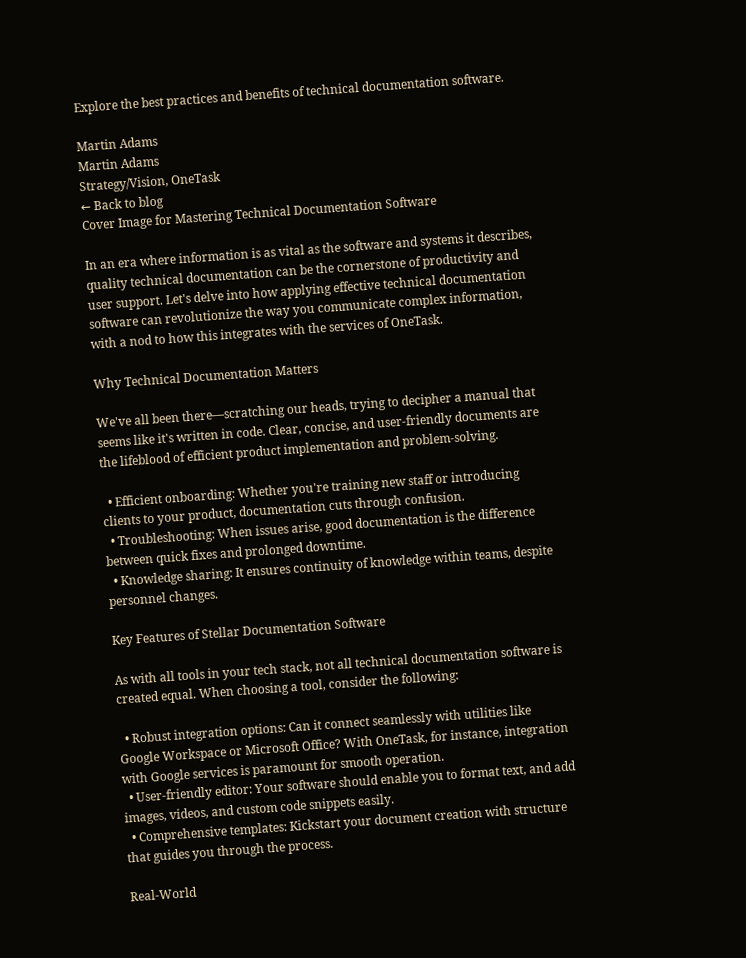Explore the best practices and benefits of technical documentation software.

Martin Adams
Martin Adams
Strategy/Vision, OneTask
← Back to blog
Cover Image for Mastering Technical Documentation Software

In an era where information is as vital as the software and systems it describes, quality technical documentation can be the cornerstone of productivity and user support. Let's delve into how applying effective technical documentation software can revolutionize the way you communicate complex information, with a nod to how this integrates with the services of OneTask.

Why Technical Documentation Matters

We've all been there—scratching our heads, trying to decipher a manual that seems like it's written in code. Clear, concise, and user-friendly documents are the lifeblood of efficient product implementation and problem-solving.

  • Efficient onboarding: Whether you're training new staff or introducing clients to your product, documentation cuts through confusion.
  • Troubleshooting: When issues arise, good documentation is the difference between quick fixes and prolonged downtime.
  • Knowledge sharing: It ensures continuity of knowledge within teams, despite personnel changes.

Key Features of Stellar Documentation Software

As with all tools in your tech stack, not all technical documentation software is created equal. When choosing a tool, consider the following:

  • Robust integration options: Can it connect seamlessly with utilities like Google Workspace or Microsoft Office? With OneTask, for instance, integration with Google services is paramount for smooth operation.
  • User-friendly editor: Your software should enable you to format text, and add images, videos, and custom code snippets easily.
  • Comprehensive templates: Kickstart your document creation with structure that guides you through the process.

Real-World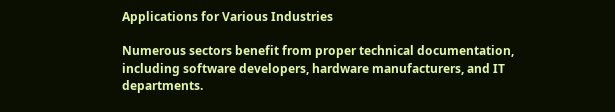Applications for Various Industries

Numerous sectors benefit from proper technical documentation, including software developers, hardware manufacturers, and IT departments.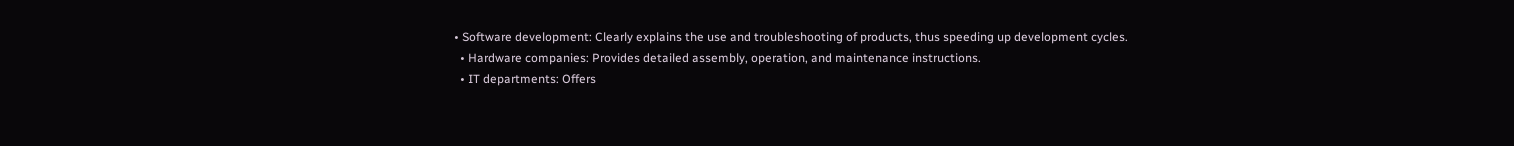• Software development: Clearly explains the use and troubleshooting of products, thus speeding up development cycles.
  • Hardware companies: Provides detailed assembly, operation, and maintenance instructions.
  • IT departments: Offers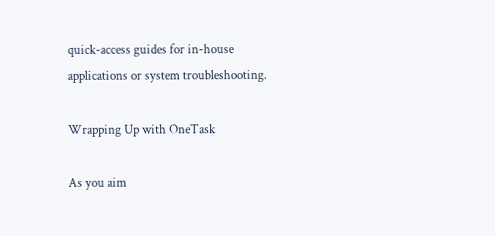quick-access guides for in-house applications or system troubleshooting.

Wrapping Up with OneTask

As you aim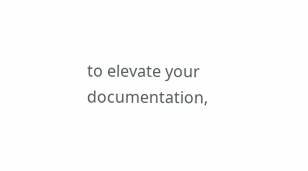to elevate your documentation,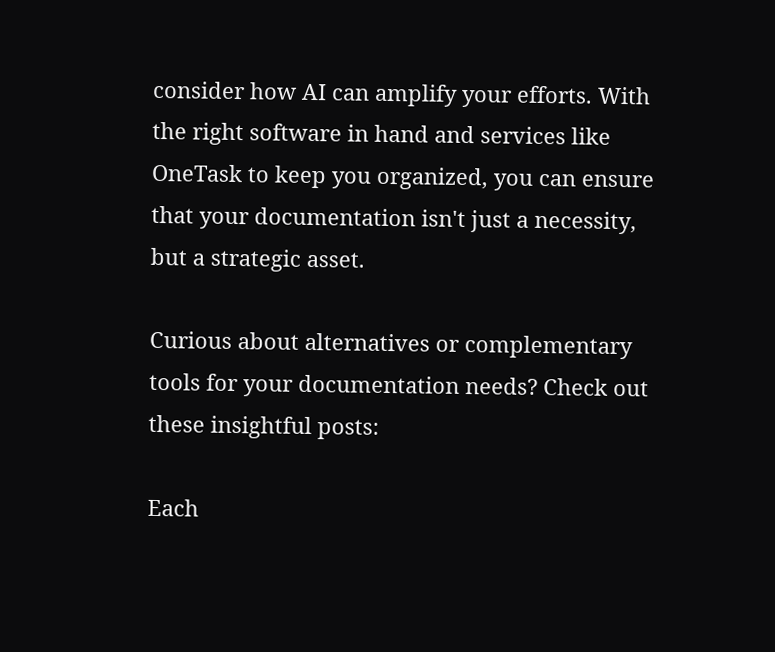consider how AI can amplify your efforts. With the right software in hand and services like OneTask to keep you organized, you can ensure that your documentation isn't just a necessity, but a strategic asset.

Curious about alternatives or complementary tools for your documentation needs? Check out these insightful posts:

Each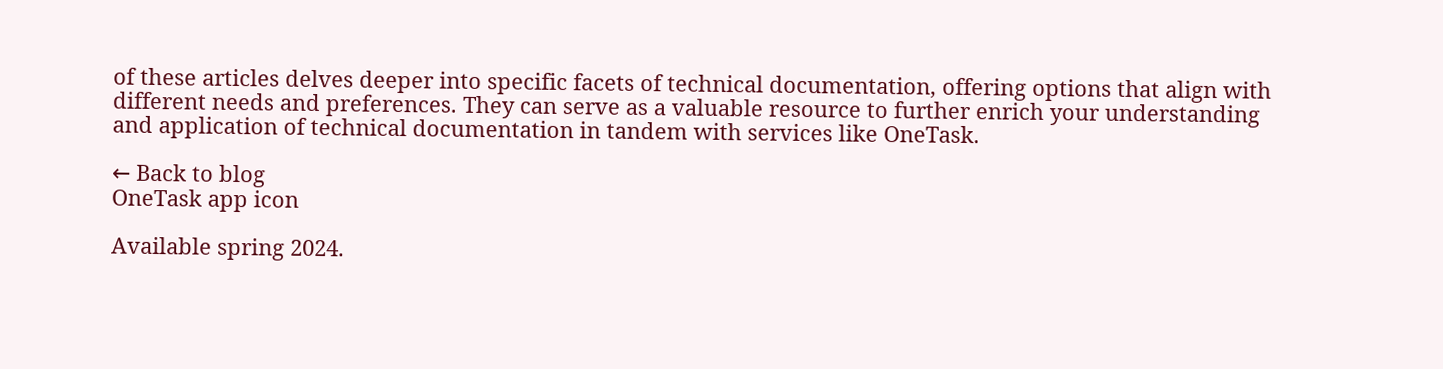of these articles delves deeper into specific facets of technical documentation, offering options that align with different needs and preferences. They can serve as a valuable resource to further enrich your understanding and application of technical documentation in tandem with services like OneTask.

← Back to blog
OneTask app icon

Available spring 2024.